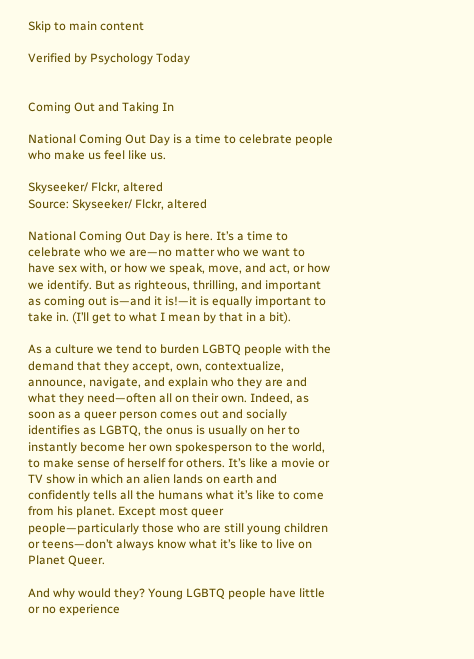Skip to main content

Verified by Psychology Today


Coming Out and Taking In

National Coming Out Day is a time to celebrate people who make us feel like us.

Skyseeker/ Flckr, altered
Source: Skyseeker/ Flckr, altered

National Coming Out Day is here. It’s a time to celebrate who we are—no matter who we want to have sex with, or how we speak, move, and act, or how we identify. But as righteous, thrilling, and important as coming out is—and it is!—it is equally important to take in. (I’ll get to what I mean by that in a bit).

As a culture we tend to burden LGBTQ people with the demand that they accept, own, contextualize, announce, navigate, and explain who they are and what they need—often all on their own. Indeed, as soon as a queer person comes out and socially identifies as LGBTQ, the onus is usually on her to instantly become her own spokesperson to the world, to make sense of herself for others. It’s like a movie or TV show in which an alien lands on earth and confidently tells all the humans what it’s like to come from his planet. Except most queer people—particularly those who are still young children or teens—don’t always know what it’s like to live on Planet Queer.

And why would they? Young LGBTQ people have little or no experience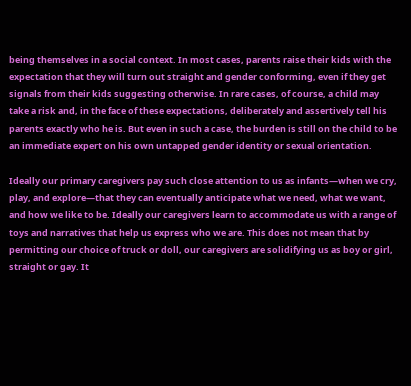being themselves in a social context. In most cases, parents raise their kids with the expectation that they will turn out straight and gender conforming, even if they get signals from their kids suggesting otherwise. In rare cases, of course, a child may take a risk and, in the face of these expectations, deliberately and assertively tell his parents exactly who he is. But even in such a case, the burden is still on the child to be an immediate expert on his own untapped gender identity or sexual orientation.

Ideally our primary caregivers pay such close attention to us as infants—when we cry, play, and explore—that they can eventually anticipate what we need, what we want, and how we like to be. Ideally our caregivers learn to accommodate us with a range of toys and narratives that help us express who we are. This does not mean that by permitting our choice of truck or doll, our caregivers are solidifying us as boy or girl, straight or gay. It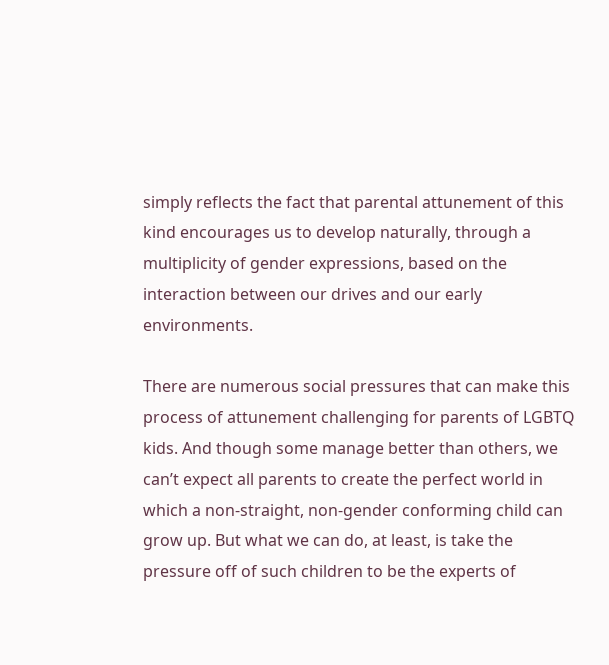simply reflects the fact that parental attunement of this kind encourages us to develop naturally, through a multiplicity of gender expressions, based on the interaction between our drives and our early environments.

There are numerous social pressures that can make this process of attunement challenging for parents of LGBTQ kids. And though some manage better than others, we can’t expect all parents to create the perfect world in which a non-straight, non-gender conforming child can grow up. But what we can do, at least, is take the pressure off of such children to be the experts of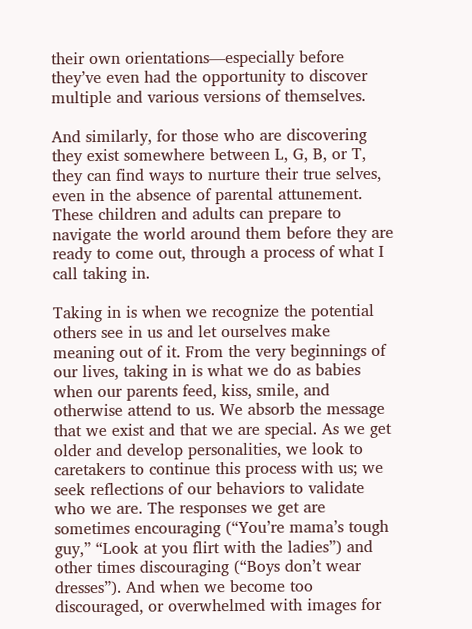their own orientations—especially before they’ve even had the opportunity to discover multiple and various versions of themselves.

And similarly, for those who are discovering they exist somewhere between L, G, B, or T, they can find ways to nurture their true selves, even in the absence of parental attunement. These children and adults can prepare to navigate the world around them before they are ready to come out, through a process of what I call taking in.

Taking in is when we recognize the potential others see in us and let ourselves make meaning out of it. From the very beginnings of our lives, taking in is what we do as babies when our parents feed, kiss, smile, and otherwise attend to us. We absorb the message that we exist and that we are special. As we get older and develop personalities, we look to caretakers to continue this process with us; we seek reflections of our behaviors to validate who we are. The responses we get are sometimes encouraging (“You’re mama’s tough guy,” “Look at you flirt with the ladies”) and other times discouraging (“Boys don’t wear dresses”). And when we become too discouraged, or overwhelmed with images for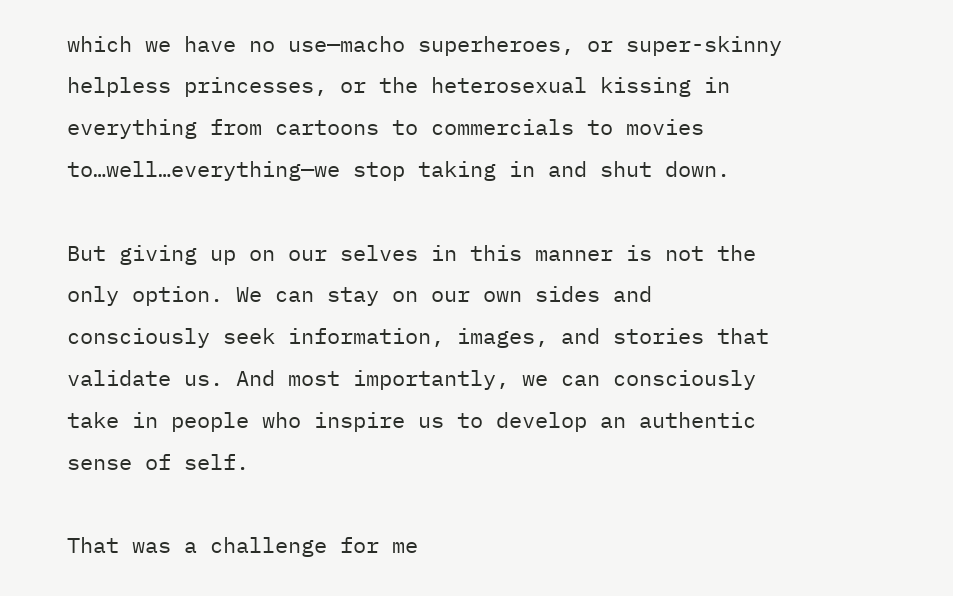which we have no use—macho superheroes, or super-skinny helpless princesses, or the heterosexual kissing in everything from cartoons to commercials to movies to…well…everything—we stop taking in and shut down.

But giving up on our selves in this manner is not the only option. We can stay on our own sides and consciously seek information, images, and stories that validate us. And most importantly, we can consciously take in people who inspire us to develop an authentic sense of self.

That was a challenge for me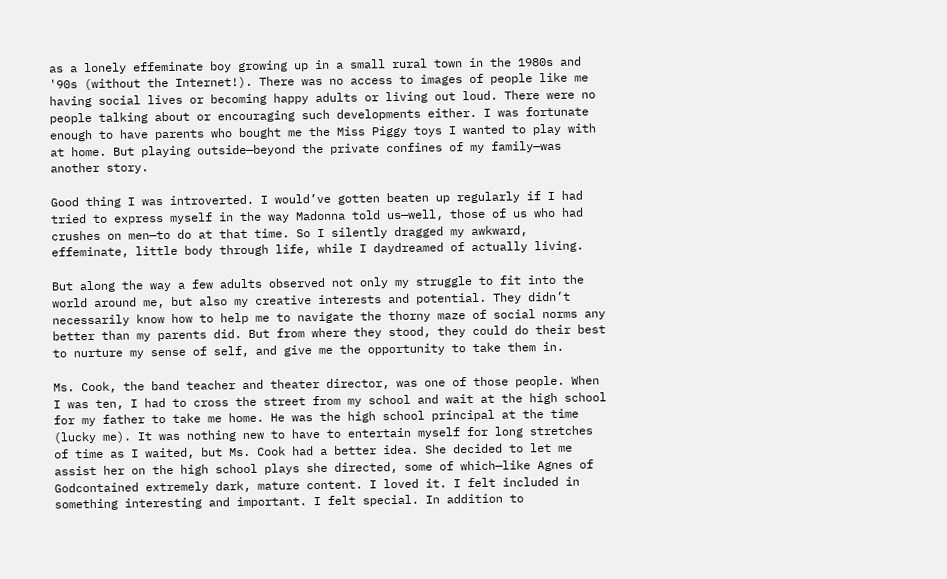as a lonely effeminate boy growing up in a small rural town in the 1980s and '90s (without the Internet!). There was no access to images of people like me having social lives or becoming happy adults or living out loud. There were no people talking about or encouraging such developments either. I was fortunate enough to have parents who bought me the Miss Piggy toys I wanted to play with at home. But playing outside—beyond the private confines of my family—was another story.

Good thing I was introverted. I would’ve gotten beaten up regularly if I had tried to express myself in the way Madonna told us—well, those of us who had crushes on men—to do at that time. So I silently dragged my awkward, effeminate, little body through life, while I daydreamed of actually living.

But along the way a few adults observed not only my struggle to fit into the world around me, but also my creative interests and potential. They didn’t necessarily know how to help me to navigate the thorny maze of social norms any better than my parents did. But from where they stood, they could do their best to nurture my sense of self, and give me the opportunity to take them in.

Ms. Cook, the band teacher and theater director, was one of those people. When I was ten, I had to cross the street from my school and wait at the high school for my father to take me home. He was the high school principal at the time (lucky me). It was nothing new to have to entertain myself for long stretches of time as I waited, but Ms. Cook had a better idea. She decided to let me assist her on the high school plays she directed, some of which—like Agnes of Godcontained extremely dark, mature content. I loved it. I felt included in something interesting and important. I felt special. In addition to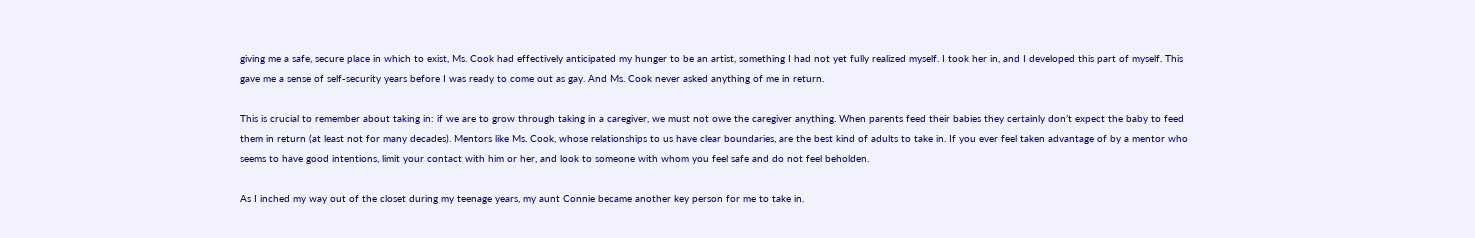giving me a safe, secure place in which to exist, Ms. Cook had effectively anticipated my hunger to be an artist, something I had not yet fully realized myself. I took her in, and I developed this part of myself. This gave me a sense of self-security years before I was ready to come out as gay. And Ms. Cook never asked anything of me in return.

This is crucial to remember about taking in: if we are to grow through taking in a caregiver, we must not owe the caregiver anything. When parents feed their babies they certainly don’t expect the baby to feed them in return (at least not for many decades). Mentors like Ms. Cook, whose relationships to us have clear boundaries, are the best kind of adults to take in. If you ever feel taken advantage of by a mentor who seems to have good intentions, limit your contact with him or her, and look to someone with whom you feel safe and do not feel beholden.

As I inched my way out of the closet during my teenage years, my aunt Connie became another key person for me to take in.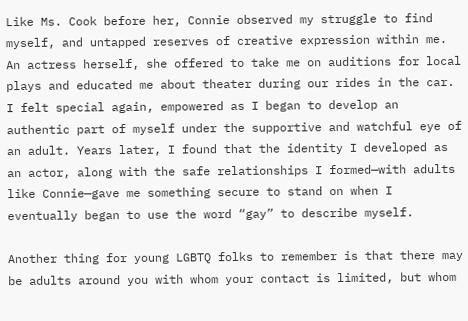Like Ms. Cook before her, Connie observed my struggle to find myself, and untapped reserves of creative expression within me. An actress herself, she offered to take me on auditions for local plays and educated me about theater during our rides in the car. I felt special again, empowered as I began to develop an authentic part of myself under the supportive and watchful eye of an adult. Years later, I found that the identity I developed as an actor, along with the safe relationships I formed—with adults like Connie—gave me something secure to stand on when I eventually began to use the word “gay” to describe myself.

Another thing for young LGBTQ folks to remember is that there may be adults around you with whom your contact is limited, but whom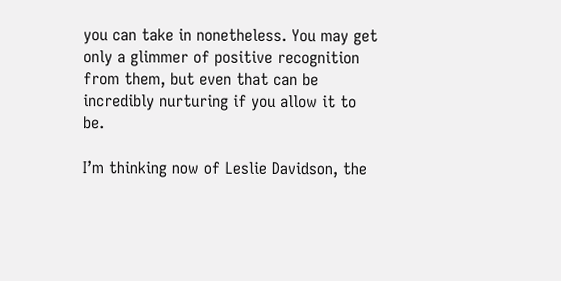you can take in nonetheless. You may get only a glimmer of positive recognition from them, but even that can be incredibly nurturing if you allow it to be.

I’m thinking now of Leslie Davidson, the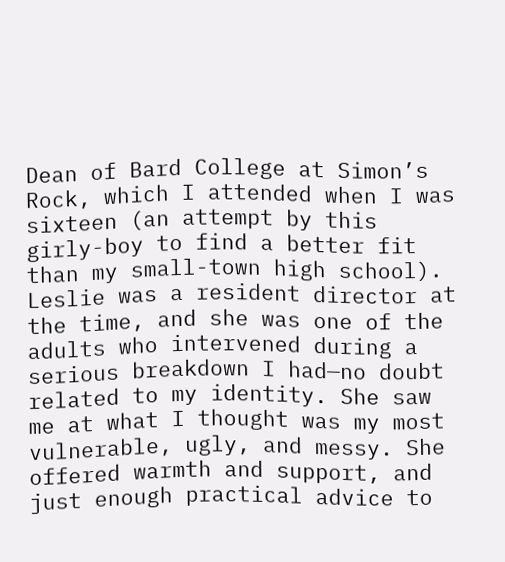Dean of Bard College at Simon’s Rock, which I attended when I was sixteen (an attempt by this girly-boy to find a better fit than my small-town high school). Leslie was a resident director at the time, and she was one of the adults who intervened during a serious breakdown I had—no doubt related to my identity. She saw me at what I thought was my most vulnerable, ugly, and messy. She offered warmth and support, and just enough practical advice to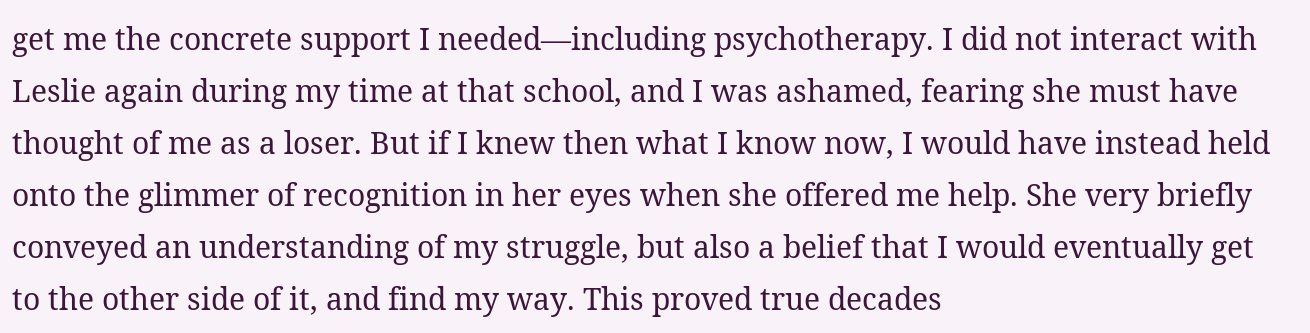get me the concrete support I needed—including psychotherapy. I did not interact with Leslie again during my time at that school, and I was ashamed, fearing she must have thought of me as a loser. But if I knew then what I know now, I would have instead held onto the glimmer of recognition in her eyes when she offered me help. She very briefly conveyed an understanding of my struggle, but also a belief that I would eventually get to the other side of it, and find my way. This proved true decades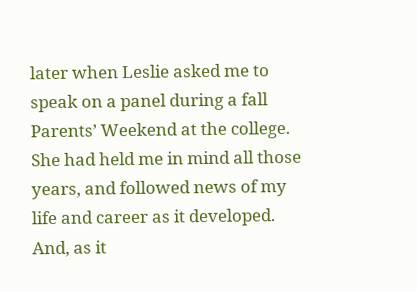later when Leslie asked me to speak on a panel during a fall Parents’ Weekend at the college. She had held me in mind all those years, and followed news of my life and career as it developed. And, as it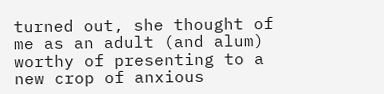turned out, she thought of me as an adult (and alum) worthy of presenting to a new crop of anxious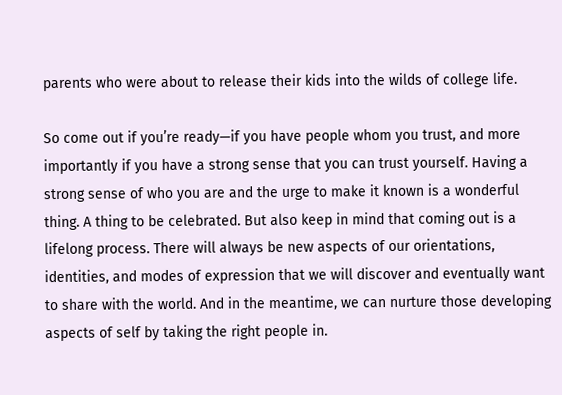parents who were about to release their kids into the wilds of college life.

So come out if you’re ready—if you have people whom you trust, and more importantly if you have a strong sense that you can trust yourself. Having a strong sense of who you are and the urge to make it known is a wonderful thing. A thing to be celebrated. But also keep in mind that coming out is a lifelong process. There will always be new aspects of our orientations, identities, and modes of expression that we will discover and eventually want to share with the world. And in the meantime, we can nurture those developing aspects of self by taking the right people in.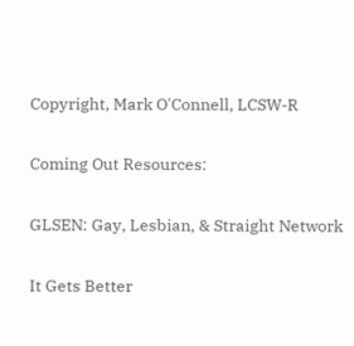Copyright, Mark O'Connell, LCSW-R

Coming Out Resources:

GLSEN: Gay, Lesbian, & Straight Network

It Gets Better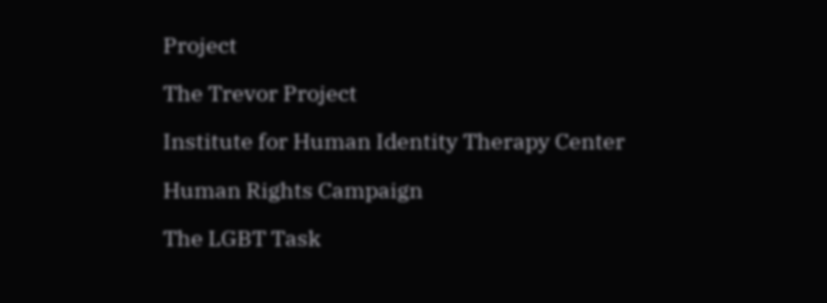Project

The Trevor Project

Institute for Human Identity Therapy Center

Human Rights Campaign

The LGBT Task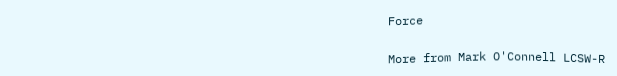Force

More from Mark O'Connell LCSW-R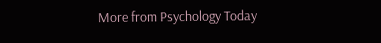More from Psychology Today